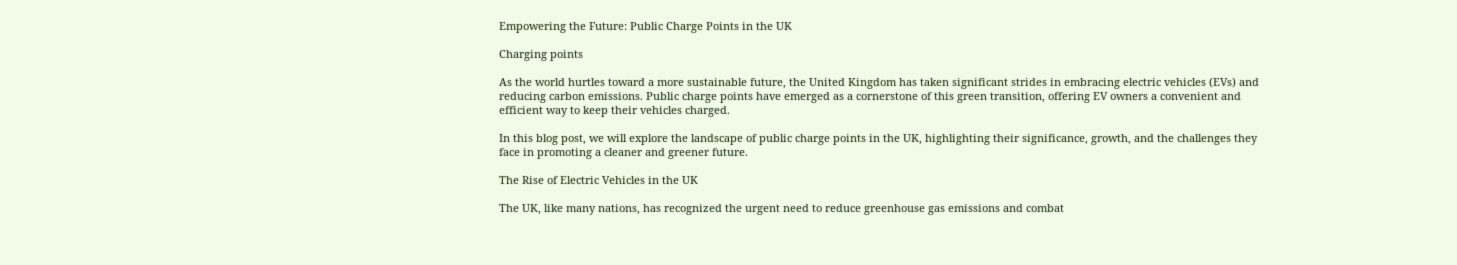Empowering the Future: Public Charge Points in the UK

Charging points

As the world hurtles toward a more sustainable future, the United Kingdom has taken significant strides in embracing electric vehicles (EVs) and reducing carbon emissions. Public charge points have emerged as a cornerstone of this green transition, offering EV owners a convenient and efficient way to keep their vehicles charged.

In this blog post, we will explore the landscape of public charge points in the UK, highlighting their significance, growth, and the challenges they face in promoting a cleaner and greener future.

The Rise of Electric Vehicles in the UK

The UK, like many nations, has recognized the urgent need to reduce greenhouse gas emissions and combat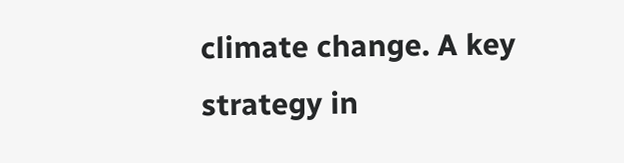climate change. A key strategy in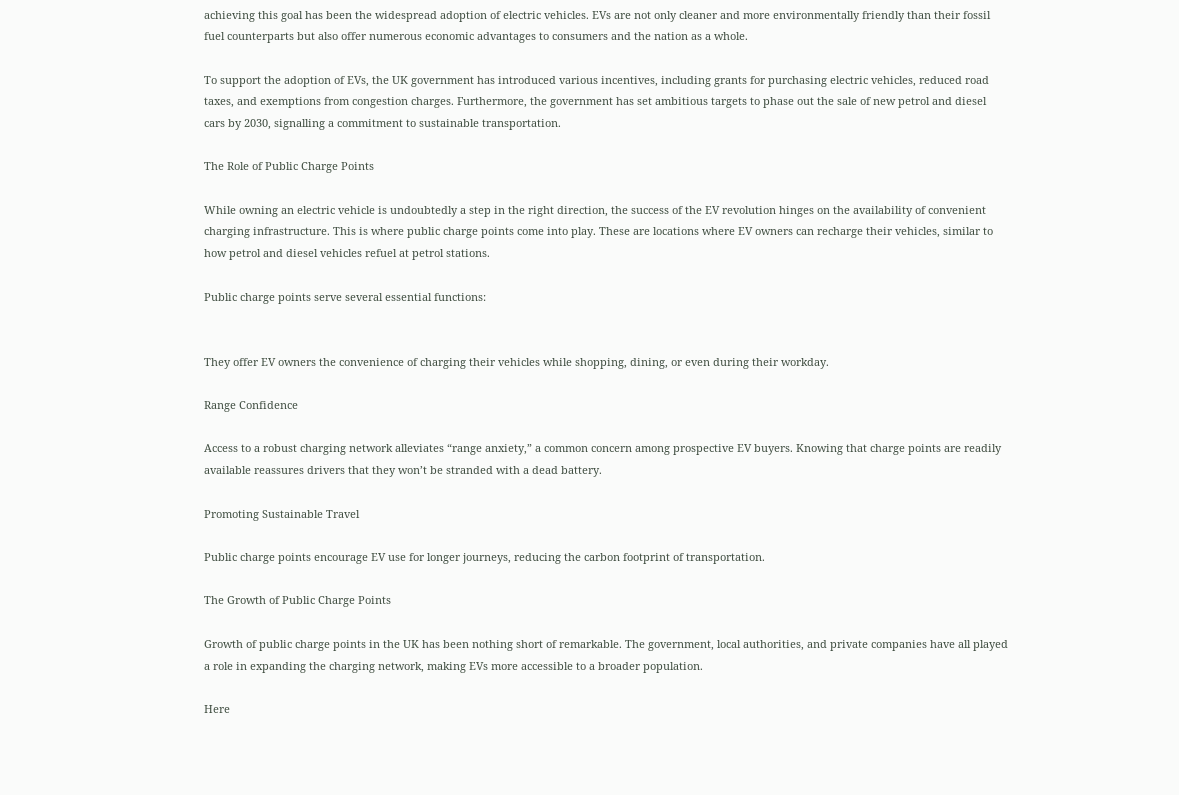achieving this goal has been the widespread adoption of electric vehicles. EVs are not only cleaner and more environmentally friendly than their fossil fuel counterparts but also offer numerous economic advantages to consumers and the nation as a whole.

To support the adoption of EVs, the UK government has introduced various incentives, including grants for purchasing electric vehicles, reduced road taxes, and exemptions from congestion charges. Furthermore, the government has set ambitious targets to phase out the sale of new petrol and diesel cars by 2030, signalling a commitment to sustainable transportation.

The Role of Public Charge Points

While owning an electric vehicle is undoubtedly a step in the right direction, the success of the EV revolution hinges on the availability of convenient charging infrastructure. This is where public charge points come into play. These are locations where EV owners can recharge their vehicles, similar to how petrol and diesel vehicles refuel at petrol stations.

Public charge points serve several essential functions:


They offer EV owners the convenience of charging their vehicles while shopping, dining, or even during their workday.

Range Confidence

Access to a robust charging network alleviates “range anxiety,” a common concern among prospective EV buyers. Knowing that charge points are readily available reassures drivers that they won’t be stranded with a dead battery.

Promoting Sustainable Travel

Public charge points encourage EV use for longer journeys, reducing the carbon footprint of transportation.

The Growth of Public Charge Points

Growth of public charge points in the UK has been nothing short of remarkable. The government, local authorities, and private companies have all played a role in expanding the charging network, making EVs more accessible to a broader population.

Here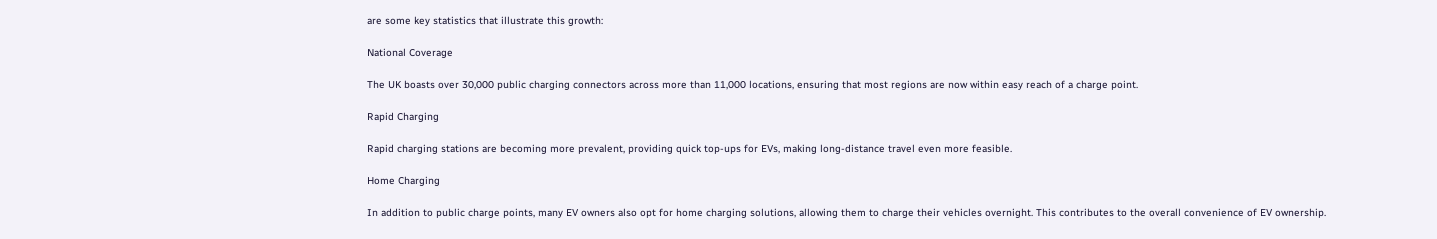are some key statistics that illustrate this growth:

National Coverage

The UK boasts over 30,000 public charging connectors across more than 11,000 locations, ensuring that most regions are now within easy reach of a charge point.

Rapid Charging

Rapid charging stations are becoming more prevalent, providing quick top-ups for EVs, making long-distance travel even more feasible.

Home Charging

In addition to public charge points, many EV owners also opt for home charging solutions, allowing them to charge their vehicles overnight. This contributes to the overall convenience of EV ownership.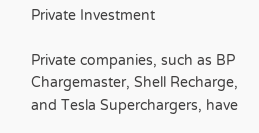Private Investment

Private companies, such as BP Chargemaster, Shell Recharge, and Tesla Superchargers, have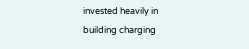invested heavily in building charging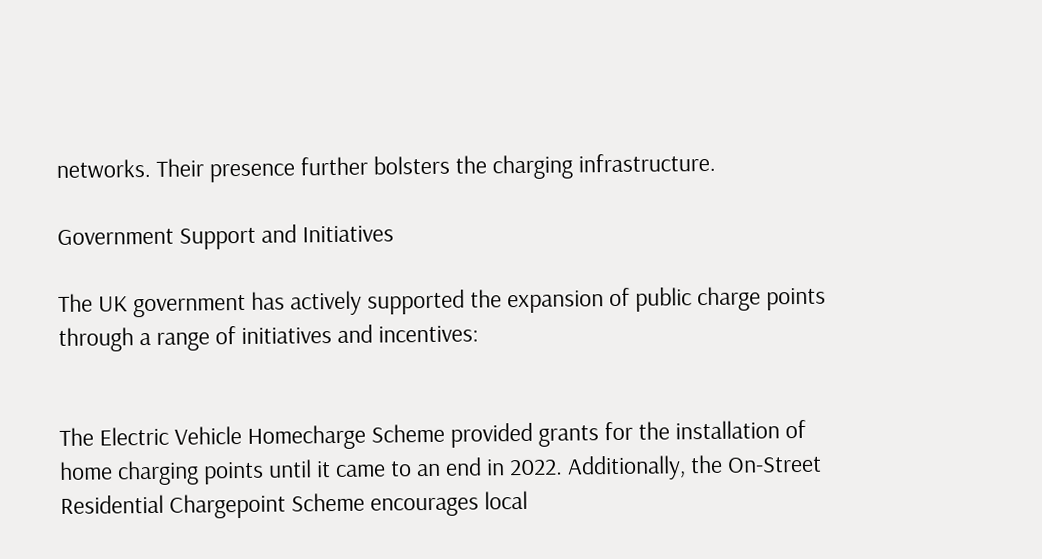networks. Their presence further bolsters the charging infrastructure.

Government Support and Initiatives

The UK government has actively supported the expansion of public charge points through a range of initiatives and incentives:


The Electric Vehicle Homecharge Scheme provided grants for the installation of home charging points until it came to an end in 2022. Additionally, the On-Street Residential Chargepoint Scheme encourages local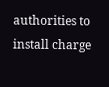authorities to install charge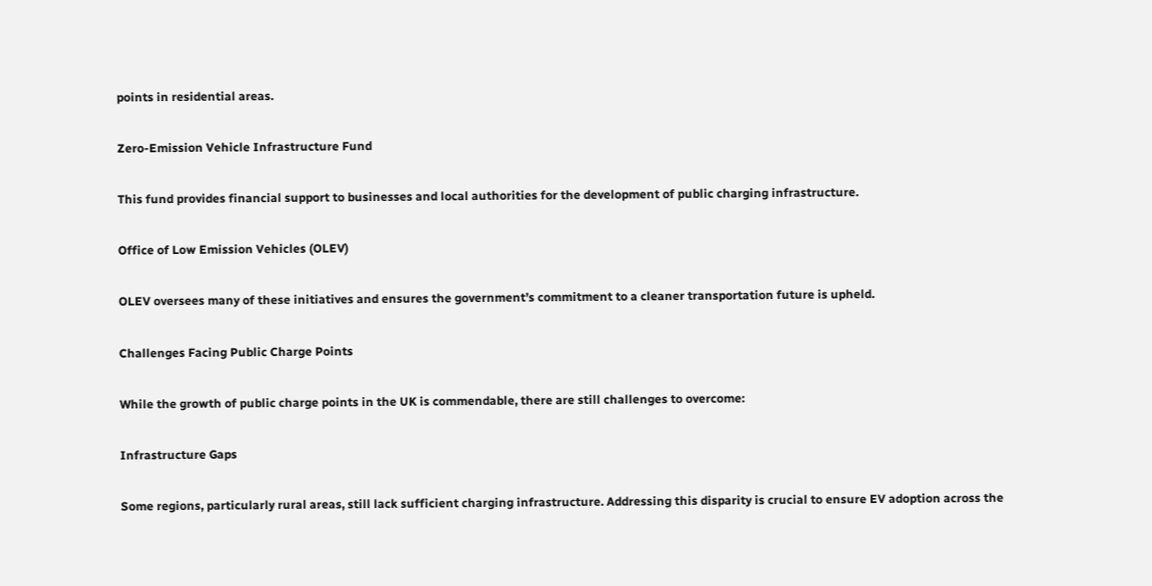points in residential areas.

Zero-Emission Vehicle Infrastructure Fund

This fund provides financial support to businesses and local authorities for the development of public charging infrastructure.

Office of Low Emission Vehicles (OLEV)

OLEV oversees many of these initiatives and ensures the government’s commitment to a cleaner transportation future is upheld.

Challenges Facing Public Charge Points

While the growth of public charge points in the UK is commendable, there are still challenges to overcome:

Infrastructure Gaps

Some regions, particularly rural areas, still lack sufficient charging infrastructure. Addressing this disparity is crucial to ensure EV adoption across the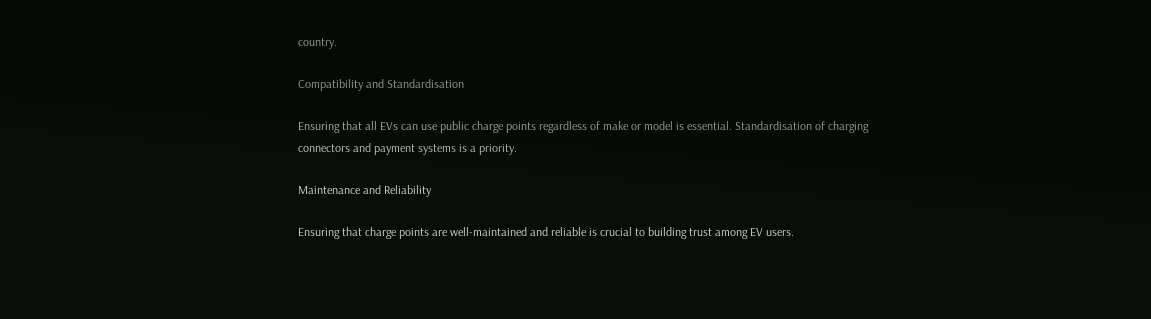country.

Compatibility and Standardisation

Ensuring that all EVs can use public charge points regardless of make or model is essential. Standardisation of charging connectors and payment systems is a priority.

Maintenance and Reliability

Ensuring that charge points are well-maintained and reliable is crucial to building trust among EV users.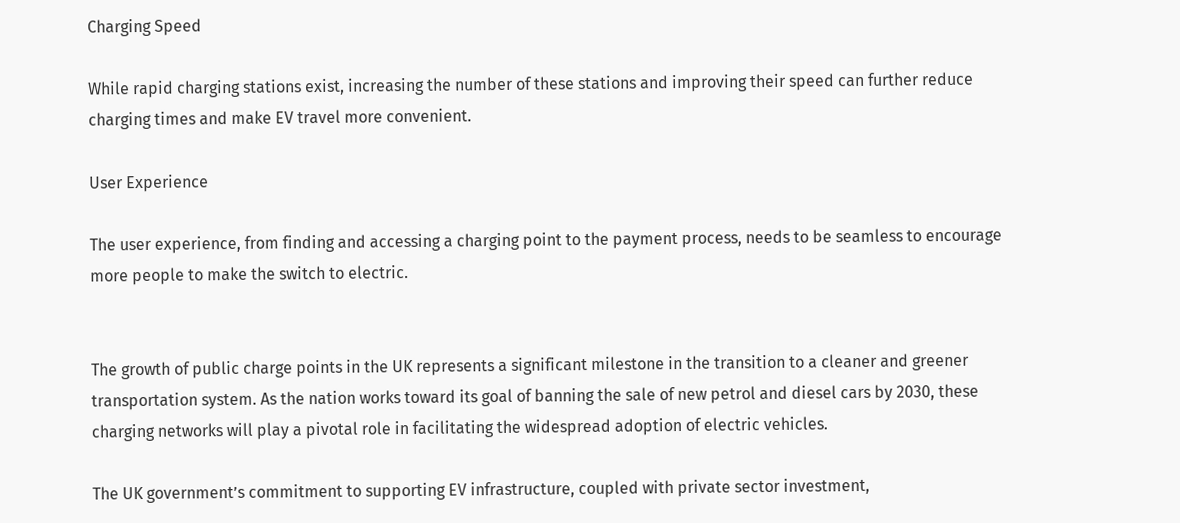Charging Speed

While rapid charging stations exist, increasing the number of these stations and improving their speed can further reduce charging times and make EV travel more convenient.

User Experience

The user experience, from finding and accessing a charging point to the payment process, needs to be seamless to encourage more people to make the switch to electric.


The growth of public charge points in the UK represents a significant milestone in the transition to a cleaner and greener transportation system. As the nation works toward its goal of banning the sale of new petrol and diesel cars by 2030, these charging networks will play a pivotal role in facilitating the widespread adoption of electric vehicles.

The UK government’s commitment to supporting EV infrastructure, coupled with private sector investment,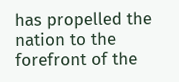has propelled the nation to the forefront of the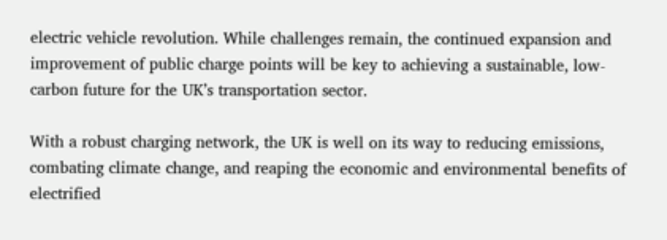electric vehicle revolution. While challenges remain, the continued expansion and improvement of public charge points will be key to achieving a sustainable, low-carbon future for the UK’s transportation sector.

With a robust charging network, the UK is well on its way to reducing emissions, combating climate change, and reaping the economic and environmental benefits of electrified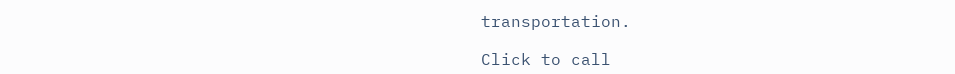transportation.

Click to call